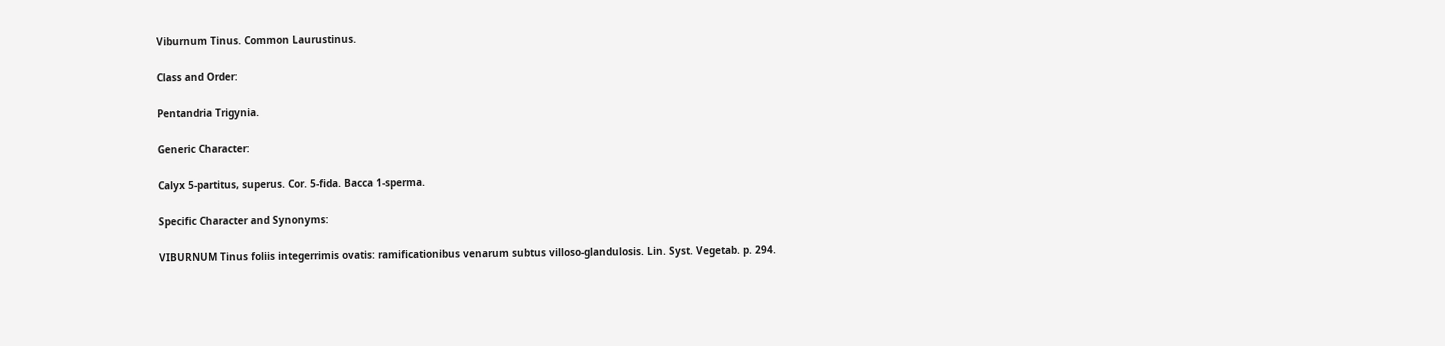Viburnum Tinus. Common Laurustinus.

Class and Order:

Pentandria Trigynia.

Generic Character:

Calyx 5-partitus, superus. Cor. 5-fida. Bacca 1-sperma.

Specific Character and Synonyms:

VIBURNUM Tinus foliis integerrimis ovatis: ramificationibus venarum subtus villoso-glandulosis. Lin. Syst. Vegetab. p. 294.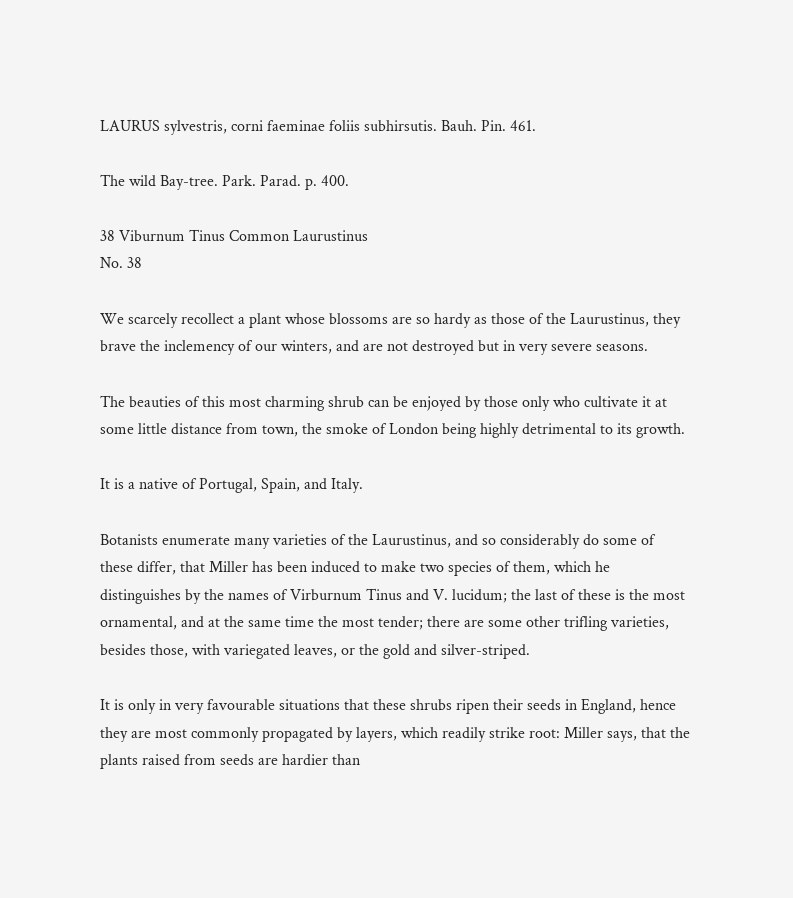LAURUS sylvestris, corni faeminae foliis subhirsutis. Bauh. Pin. 461.

The wild Bay-tree. Park. Parad. p. 400.

38 Viburnum Tinus Common Laurustinus
No. 38

We scarcely recollect a plant whose blossoms are so hardy as those of the Laurustinus, they brave the inclemency of our winters, and are not destroyed but in very severe seasons.

The beauties of this most charming shrub can be enjoyed by those only who cultivate it at some little distance from town, the smoke of London being highly detrimental to its growth.

It is a native of Portugal, Spain, and Italy.

Botanists enumerate many varieties of the Laurustinus, and so considerably do some of these differ, that Miller has been induced to make two species of them, which he distinguishes by the names of Virburnum Tinus and V. lucidum; the last of these is the most ornamental, and at the same time the most tender; there are some other trifling varieties, besides those, with variegated leaves, or the gold and silver-striped.

It is only in very favourable situations that these shrubs ripen their seeds in England, hence they are most commonly propagated by layers, which readily strike root: Miller says, that the plants raised from seeds are hardier than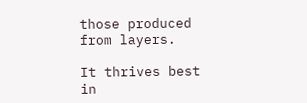those produced from layers.

It thrives best in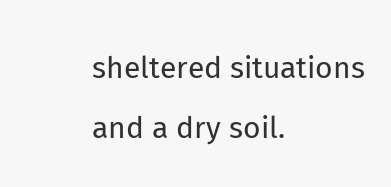sheltered situations and a dry soil.